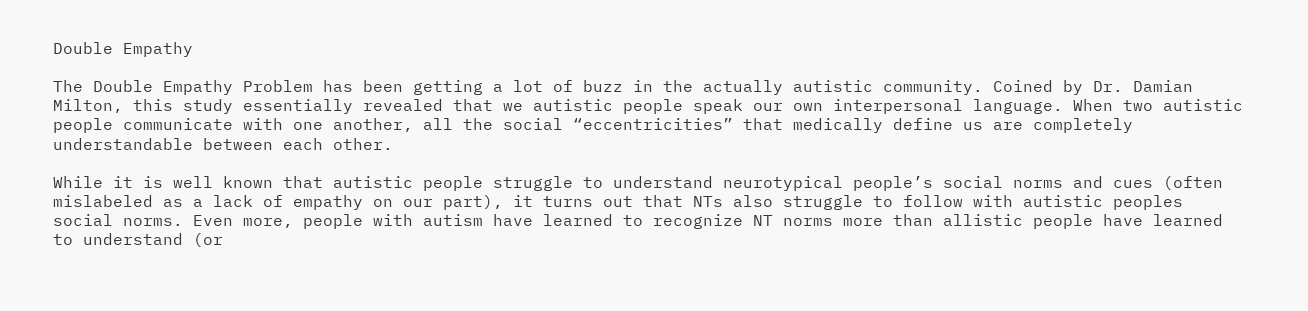Double Empathy

The Double Empathy Problem has been getting a lot of buzz in the actually autistic community. Coined by Dr. Damian Milton, this study essentially revealed that we autistic people speak our own interpersonal language. When two autistic people communicate with one another, all the social “eccentricities” that medically define us are completely understandable between each other.

While it is well known that autistic people struggle to understand neurotypical people’s social norms and cues (often mislabeled as a lack of empathy on our part), it turns out that NTs also struggle to follow with autistic peoples social norms. Even more, people with autism have learned to recognize NT norms more than allistic people have learned to understand (or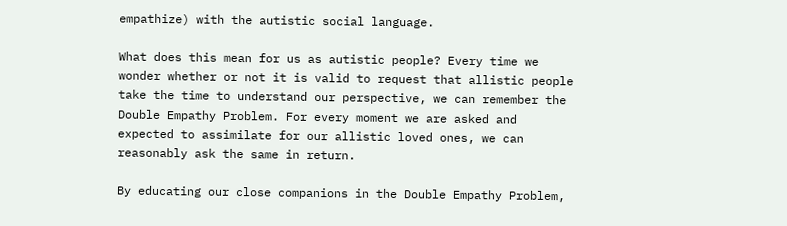empathize) with the autistic social language.

What does this mean for us as autistic people? Every time we wonder whether or not it is valid to request that allistic people take the time to understand our perspective, we can remember the Double Empathy Problem. For every moment we are asked and expected to assimilate for our allistic loved ones, we can reasonably ask the same in return.

By educating our close companions in the Double Empathy Problem,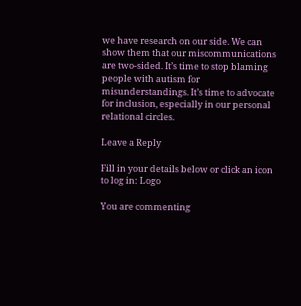we have research on our side. We can show them that our miscommunications are two-sided. It’s time to stop blaming people with autism for misunderstandings. It’s time to advocate for inclusion, especially in our personal relational circles.

Leave a Reply

Fill in your details below or click an icon to log in: Logo

You are commenting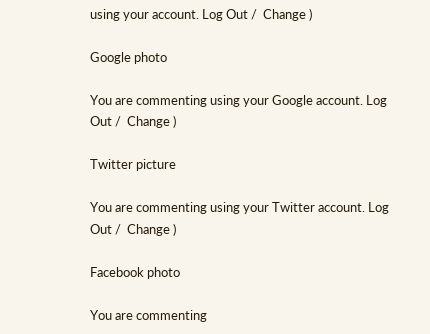using your account. Log Out /  Change )

Google photo

You are commenting using your Google account. Log Out /  Change )

Twitter picture

You are commenting using your Twitter account. Log Out /  Change )

Facebook photo

You are commenting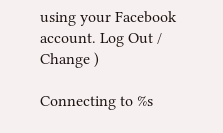using your Facebook account. Log Out /  Change )

Connecting to %s